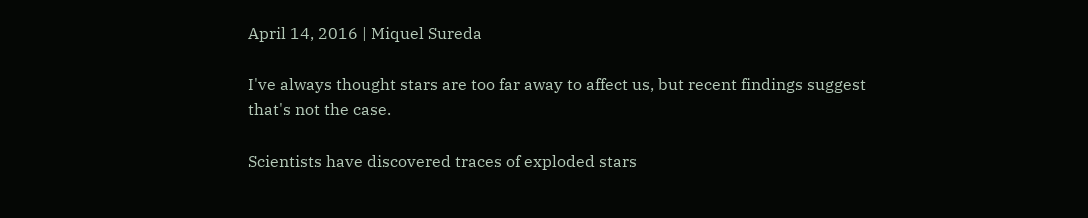April 14, 2016 | Miquel Sureda

I've always thought stars are too far away to affect us, but recent findings suggest that's not the case.

Scientists have discovered traces of exploded stars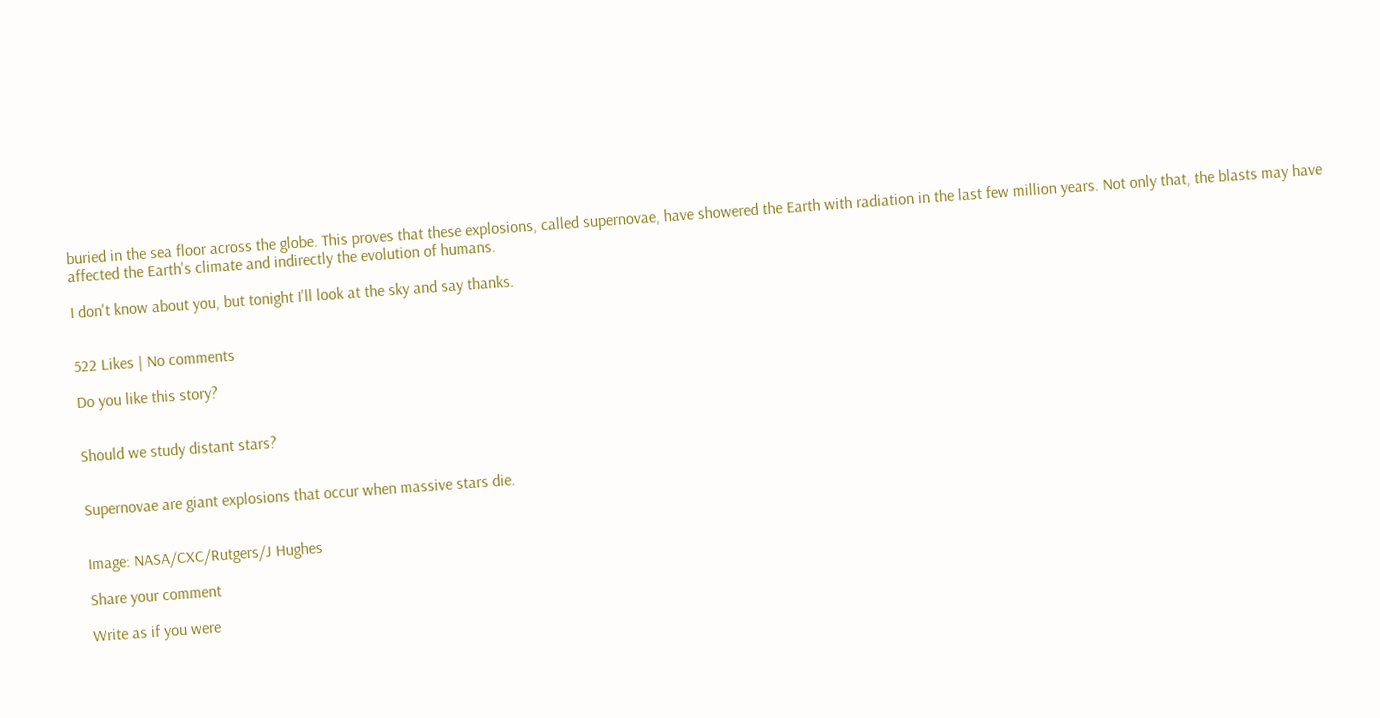buried in the sea floor across the globe. This proves that these explosions, called supernovae, have showered the Earth with radiation in the last few million years. Not only that, the blasts may have affected the Earth's climate and indirectly the evolution of humans.

I don't know about you, but tonight I'll look at the sky and say thanks.


522 Likes | No comments

Do you like this story?


Should we study distant stars?


Supernovae are giant explosions that occur when massive stars die.


Image: NASA/CXC/Rutgers/J Hughes

Share your comment

Write as if you were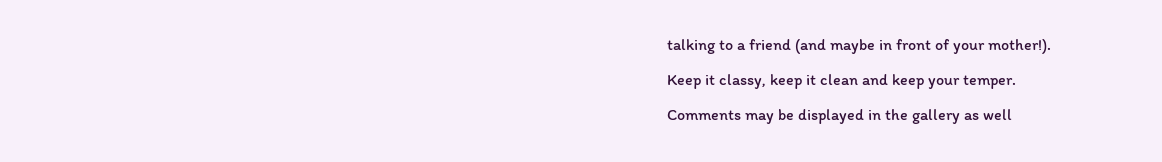talking to a friend (and maybe in front of your mother!).

Keep it classy, keep it clean and keep your temper.

Comments may be displayed in the gallery as well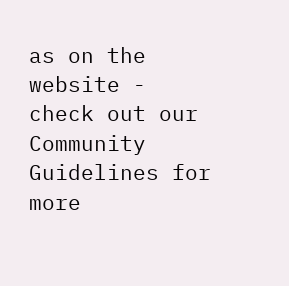as on the website - check out our Community Guidelines for more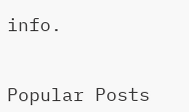info.


Popular Posts